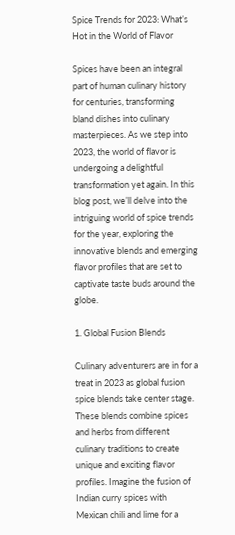Spice Trends for 2023: What’s Hot in the World of Flavor

Spices have been an integral part of human culinary history for centuries, transforming bland dishes into culinary masterpieces. As we step into 2023, the world of flavor is undergoing a delightful transformation yet again. In this blog post, we’ll delve into the intriguing world of spice trends for the year, exploring the innovative blends and emerging flavor profiles that are set to captivate taste buds around the globe.

1. Global Fusion Blends

Culinary adventurers are in for a treat in 2023 as global fusion spice blends take center stage. These blends combine spices and herbs from different culinary traditions to create unique and exciting flavor profiles. Imagine the fusion of Indian curry spices with Mexican chili and lime for a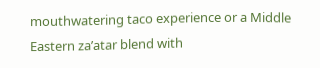mouthwatering taco experience or a Middle Eastern za’atar blend with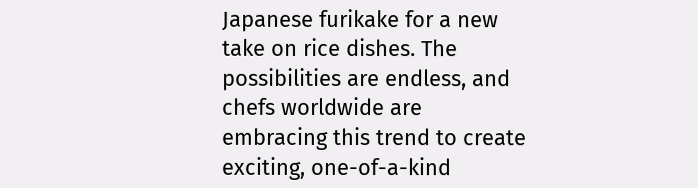Japanese furikake for a new take on rice dishes. The possibilities are endless, and chefs worldwide are embracing this trend to create exciting, one-of-a-kind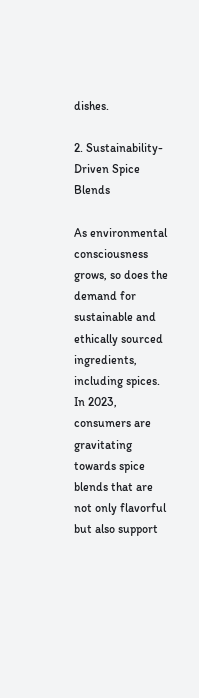dishes.

2. Sustainability-Driven Spice Blends

As environmental consciousness grows, so does the demand for sustainable and ethically sourced ingredients, including spices. In 2023, consumers are gravitating towards spice blends that are not only flavorful but also support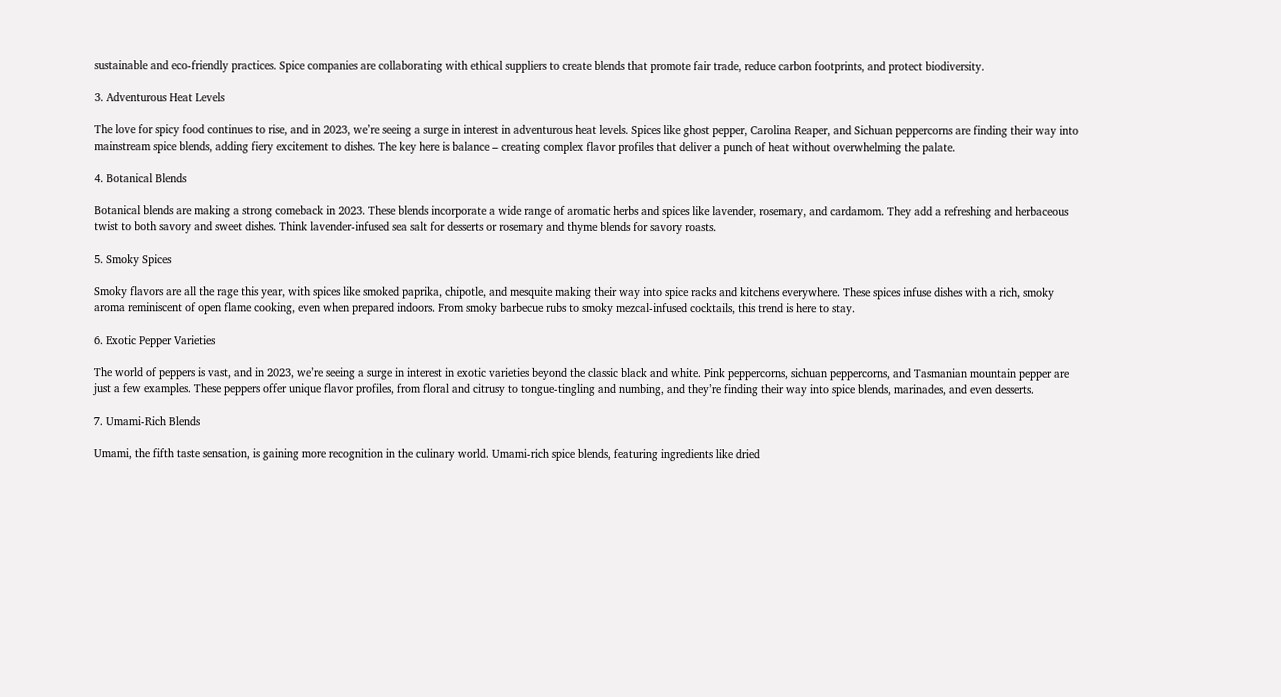sustainable and eco-friendly practices. Spice companies are collaborating with ethical suppliers to create blends that promote fair trade, reduce carbon footprints, and protect biodiversity.

3. Adventurous Heat Levels

The love for spicy food continues to rise, and in 2023, we’re seeing a surge in interest in adventurous heat levels. Spices like ghost pepper, Carolina Reaper, and Sichuan peppercorns are finding their way into mainstream spice blends, adding fiery excitement to dishes. The key here is balance – creating complex flavor profiles that deliver a punch of heat without overwhelming the palate.

4. Botanical Blends

Botanical blends are making a strong comeback in 2023. These blends incorporate a wide range of aromatic herbs and spices like lavender, rosemary, and cardamom. They add a refreshing and herbaceous twist to both savory and sweet dishes. Think lavender-infused sea salt for desserts or rosemary and thyme blends for savory roasts.

5. Smoky Spices

Smoky flavors are all the rage this year, with spices like smoked paprika, chipotle, and mesquite making their way into spice racks and kitchens everywhere. These spices infuse dishes with a rich, smoky aroma reminiscent of open flame cooking, even when prepared indoors. From smoky barbecue rubs to smoky mezcal-infused cocktails, this trend is here to stay.

6. Exotic Pepper Varieties

The world of peppers is vast, and in 2023, we’re seeing a surge in interest in exotic varieties beyond the classic black and white. Pink peppercorns, sichuan peppercorns, and Tasmanian mountain pepper are just a few examples. These peppers offer unique flavor profiles, from floral and citrusy to tongue-tingling and numbing, and they’re finding their way into spice blends, marinades, and even desserts.

7. Umami-Rich Blends

Umami, the fifth taste sensation, is gaining more recognition in the culinary world. Umami-rich spice blends, featuring ingredients like dried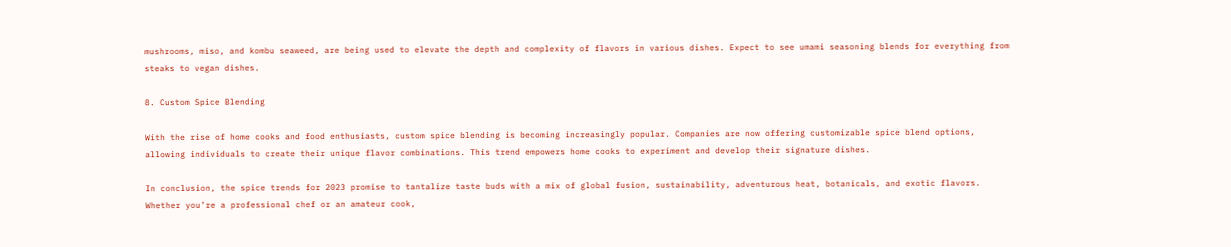mushrooms, miso, and kombu seaweed, are being used to elevate the depth and complexity of flavors in various dishes. Expect to see umami seasoning blends for everything from steaks to vegan dishes.

8. Custom Spice Blending

With the rise of home cooks and food enthusiasts, custom spice blending is becoming increasingly popular. Companies are now offering customizable spice blend options, allowing individuals to create their unique flavor combinations. This trend empowers home cooks to experiment and develop their signature dishes.

In conclusion, the spice trends for 2023 promise to tantalize taste buds with a mix of global fusion, sustainability, adventurous heat, botanicals, and exotic flavors. Whether you’re a professional chef or an amateur cook,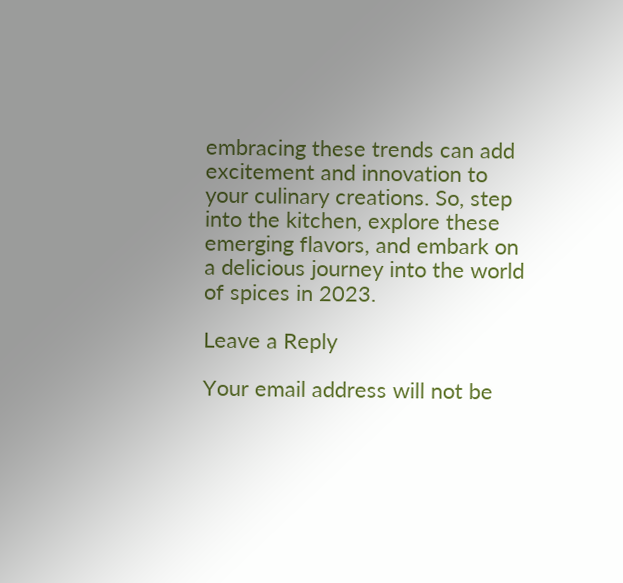embracing these trends can add excitement and innovation to your culinary creations. So, step into the kitchen, explore these emerging flavors, and embark on a delicious journey into the world of spices in 2023.

Leave a Reply

Your email address will not be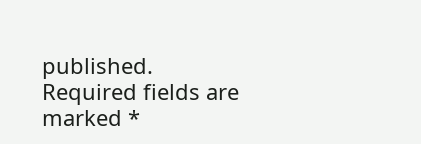published. Required fields are marked *